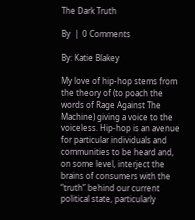The Dark Truth

By  |  0 Comments

By: Katie Blakey

My love of hip-hop stems from the theory of (to poach the words of Rage Against The Machine) giving a voice to the voiceless. Hip-hop is an avenue for particular individuals and communities to be heard and, on some level, interject the brains of consumers with the “truth” behind our current political state, particularly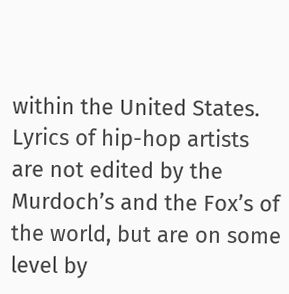within the United States. Lyrics of hip-hop artists are not edited by the Murdoch’s and the Fox’s of the world, but are on some level by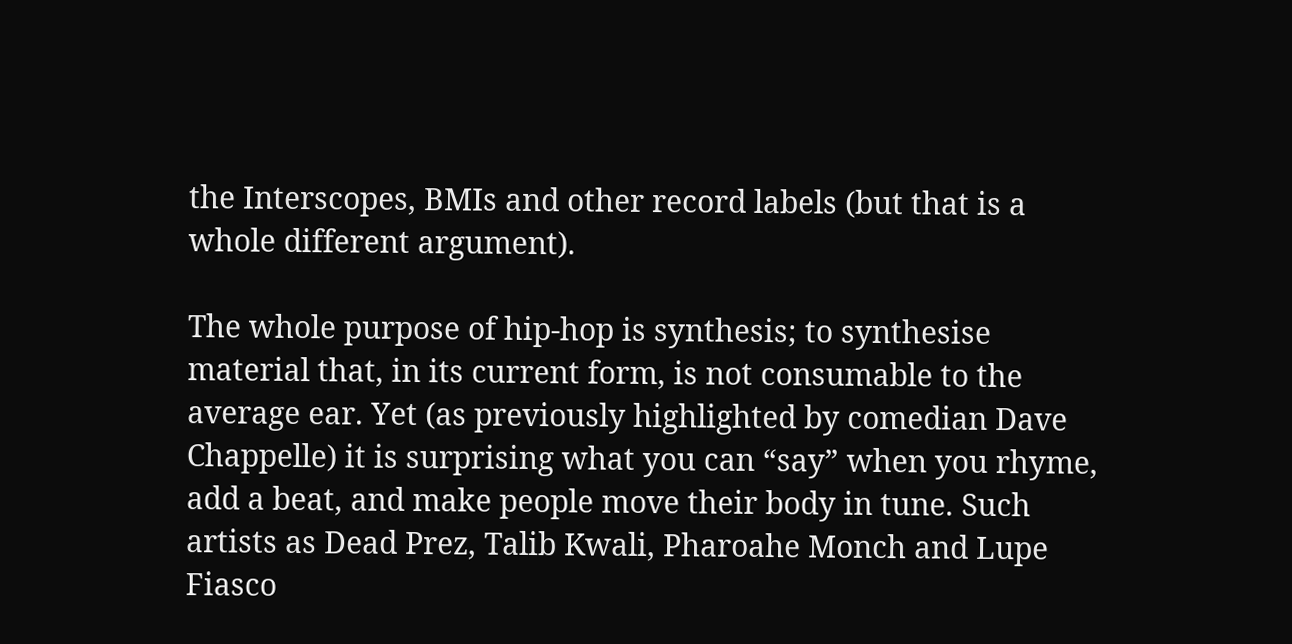the Interscopes, BMIs and other record labels (but that is a whole different argument).

The whole purpose of hip-hop is synthesis; to synthesise material that, in its current form, is not consumable to the average ear. Yet (as previously highlighted by comedian Dave Chappelle) it is surprising what you can “say” when you rhyme, add a beat, and make people move their body in tune. Such artists as Dead Prez, Talib Kwali, Pharoahe Monch and Lupe Fiasco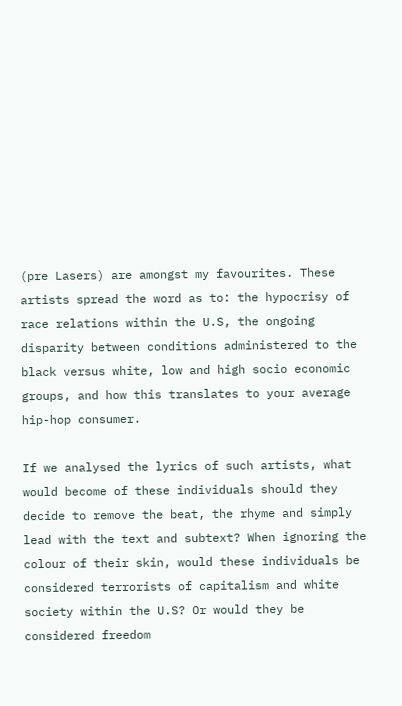(pre Lasers) are amongst my favourites. These artists spread the word as to: the hypocrisy of race relations within the U.S, the ongoing disparity between conditions administered to the black versus white, low and high socio economic groups, and how this translates to your average hip-hop consumer.

If we analysed the lyrics of such artists, what would become of these individuals should they decide to remove the beat, the rhyme and simply lead with the text and subtext? When ignoring the colour of their skin, would these individuals be considered terrorists of capitalism and white society within the U.S? Or would they be considered freedom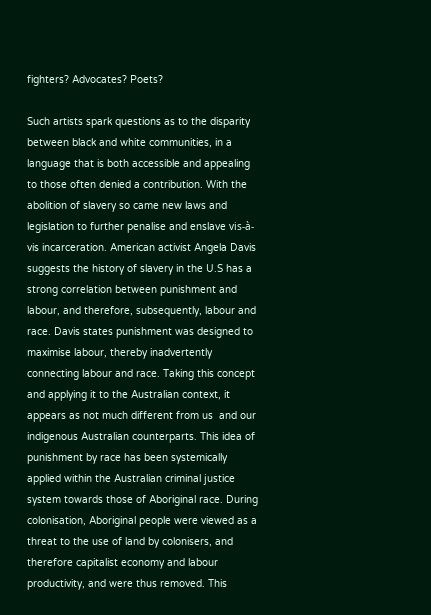fighters? Advocates? Poets?

Such artists spark questions as to the disparity between black and white communities, in a language that is both accessible and appealing to those often denied a contribution. With the abolition of slavery so came new laws and legislation to further penalise and enslave vis-à-vis incarceration. American activist Angela Davis suggests the history of slavery in the U.S has a strong correlation between punishment and labour, and therefore, subsequently, labour and race. Davis states punishment was designed to maximise labour, thereby inadvertently connecting labour and race. Taking this concept and applying it to the Australian context, it appears as not much different from us  and our indigenous Australian counterparts. This idea of punishment by race has been systemically applied within the Australian criminal justice system towards those of Aboriginal race. During colonisation, Aboriginal people were viewed as a threat to the use of land by colonisers, and therefore capitalist economy and labour productivity, and were thus removed. This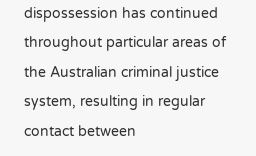dispossession has continued throughout particular areas of the Australian criminal justice system, resulting in regular contact between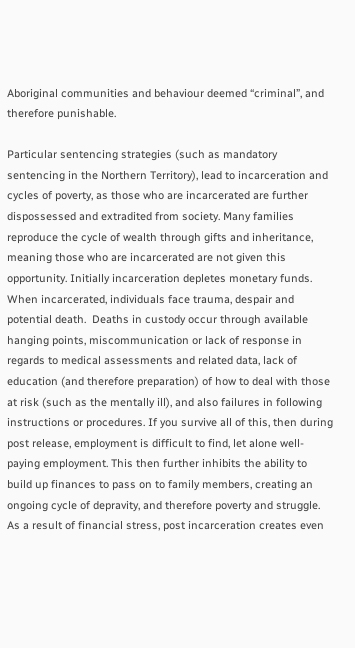Aboriginal communities and behaviour deemed “criminal”, and therefore punishable.

Particular sentencing strategies (such as mandatory sentencing in the Northern Territory), lead to incarceration and cycles of poverty, as those who are incarcerated are further dispossessed and extradited from society. Many families reproduce the cycle of wealth through gifts and inheritance, meaning those who are incarcerated are not given this opportunity. Initially incarceration depletes monetary funds. When incarcerated, individuals face trauma, despair and potential death.  Deaths in custody occur through available hanging points, miscommunication or lack of response in regards to medical assessments and related data, lack of education (and therefore preparation) of how to deal with those at risk (such as the mentally ill), and also failures in following instructions or procedures. If you survive all of this, then during post release, employment is difficult to find, let alone well-paying employment. This then further inhibits the ability to build up finances to pass on to family members, creating an ongoing cycle of depravity, and therefore poverty and struggle. As a result of financial stress, post incarceration creates even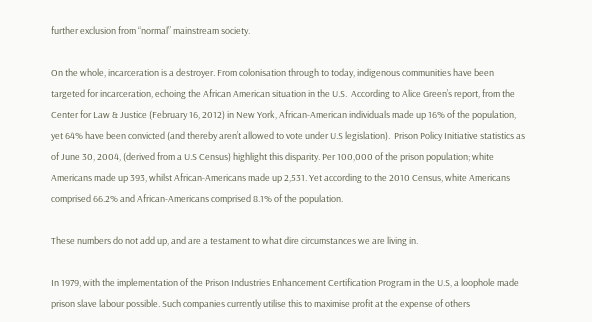further exclusion from “normal” mainstream society.

On the whole, incarceration is a destroyer. From colonisation through to today, indigenous communities have been targeted for incarceration, echoing the African American situation in the U.S.  According to Alice Green’s report, from the Center for Law & Justice (February 16, 2012) in New York, African-American individuals made up 16% of the population, yet 64% have been convicted (and thereby aren’t allowed to vote under U.S legislation).  Prison Policy Initiative statistics as of June 30, 2004, (derived from a U.S Census) highlight this disparity. Per 100,000 of the prison population; white Americans made up 393, whilst African-Americans made up 2,531. Yet according to the 2010 Census, white Americans comprised 66.2% and African-Americans comprised 8.1% of the population.

These numbers do not add up, and are a testament to what dire circumstances we are living in.

In 1979, with the implementation of the Prison Industries Enhancement Certification Program in the U.S, a loophole made prison slave labour possible. Such companies currently utilise this to maximise profit at the expense of others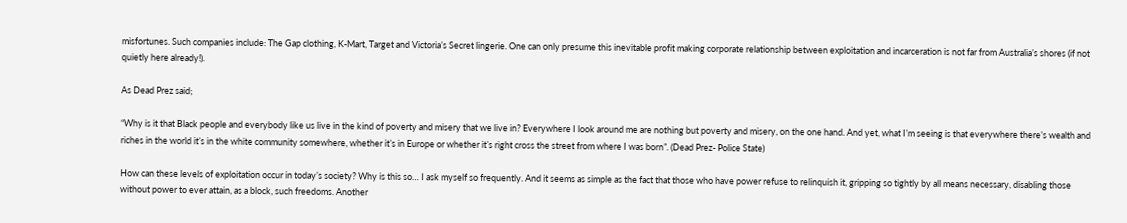misfortunes. Such companies include: The Gap clothing, K-Mart, Target and Victoria’s Secret lingerie. One can only presume this inevitable profit making corporate relationship between exploitation and incarceration is not far from Australia’s shores (if not quietly here already!).

As Dead Prez said;

“Why is it that Black people and everybody like us live in the kind of poverty and misery that we live in? Everywhere I look around me are nothing but poverty and misery, on the one hand. And yet, what I’m seeing is that everywhere there’s wealth and riches in the world it’s in the white community somewhere, whether it’s in Europe or whether it’s right cross the street from where I was born”. (Dead Prez- Police State)

How can these levels of exploitation occur in today’s society? Why is this so… I ask myself so frequently. And it seems as simple as the fact that those who have power refuse to relinquish it, gripping so tightly by all means necessary, disabling those without power to ever attain, as a block, such freedoms. Another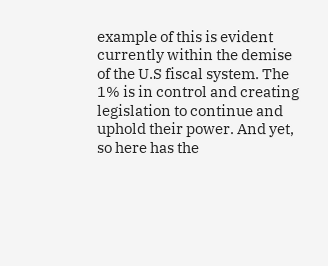example of this is evident currently within the demise of the U.S fiscal system. The 1% is in control and creating legislation to continue and uphold their power. And yet, so here has the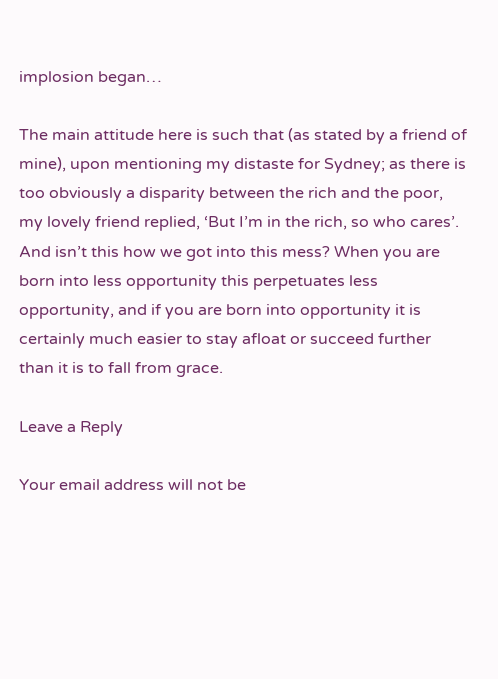implosion began…

The main attitude here is such that (as stated by a friend of mine), upon mentioning my distaste for Sydney; as there is too obviously a disparity between the rich and the poor, my lovely friend replied, ‘But I’m in the rich, so who cares’. And isn’t this how we got into this mess? When you are born into less opportunity this perpetuates less opportunity, and if you are born into opportunity it is certainly much easier to stay afloat or succeed further than it is to fall from grace.

Leave a Reply

Your email address will not be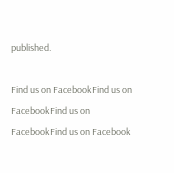published.

Find us on FacebookFind us on FacebookFind us on FacebookFind us on Facebook